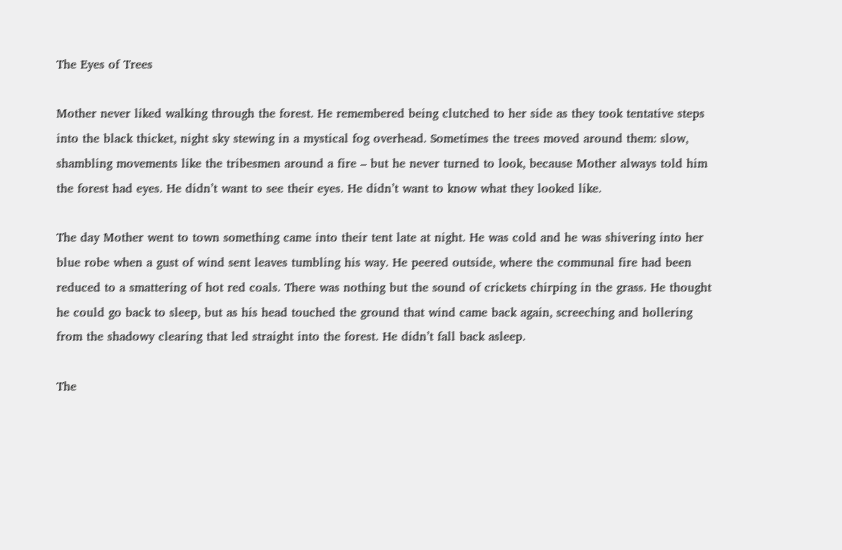The Eyes of Trees

Mother never liked walking through the forest. He remembered being clutched to her side as they took tentative steps into the black thicket, night sky stewing in a mystical fog overhead. Sometimes the trees moved around them: slow, shambling movements like the tribesmen around a fire – but he never turned to look, because Mother always told him the forest had eyes. He didn’t want to see their eyes. He didn’t want to know what they looked like.

The day Mother went to town something came into their tent late at night. He was cold and he was shivering into her blue robe when a gust of wind sent leaves tumbling his way. He peered outside, where the communal fire had been reduced to a smattering of hot red coals. There was nothing but the sound of crickets chirping in the grass. He thought he could go back to sleep, but as his head touched the ground that wind came back again, screeching and hollering from the shadowy clearing that led straight into the forest. He didn’t fall back asleep.

The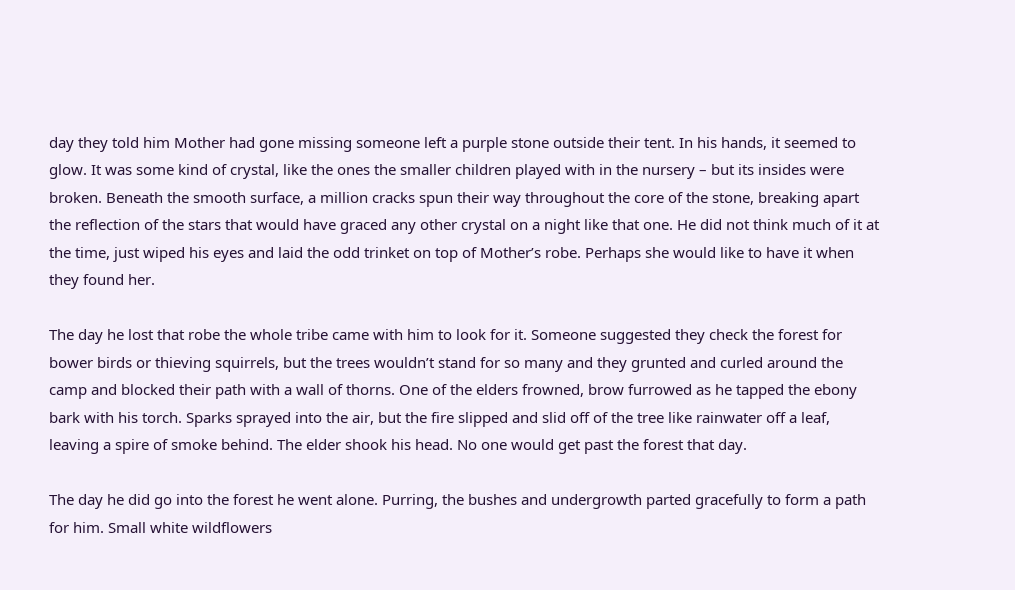day they told him Mother had gone missing someone left a purple stone outside their tent. In his hands, it seemed to glow. It was some kind of crystal, like the ones the smaller children played with in the nursery – but its insides were broken. Beneath the smooth surface, a million cracks spun their way throughout the core of the stone, breaking apart the reflection of the stars that would have graced any other crystal on a night like that one. He did not think much of it at the time, just wiped his eyes and laid the odd trinket on top of Mother’s robe. Perhaps she would like to have it when they found her.

The day he lost that robe the whole tribe came with him to look for it. Someone suggested they check the forest for bower birds or thieving squirrels, but the trees wouldn’t stand for so many and they grunted and curled around the camp and blocked their path with a wall of thorns. One of the elders frowned, brow furrowed as he tapped the ebony bark with his torch. Sparks sprayed into the air, but the fire slipped and slid off of the tree like rainwater off a leaf, leaving a spire of smoke behind. The elder shook his head. No one would get past the forest that day.

The day he did go into the forest he went alone. Purring, the bushes and undergrowth parted gracefully to form a path for him. Small white wildflowers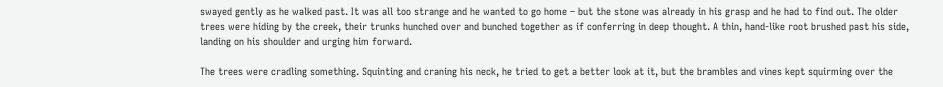swayed gently as he walked past. It was all too strange and he wanted to go home – but the stone was already in his grasp and he had to find out. The older trees were hiding by the creek, their trunks hunched over and bunched together as if conferring in deep thought. A thin, hand-like root brushed past his side, landing on his shoulder and urging him forward.

The trees were cradling something. Squinting and craning his neck, he tried to get a better look at it, but the brambles and vines kept squirming over the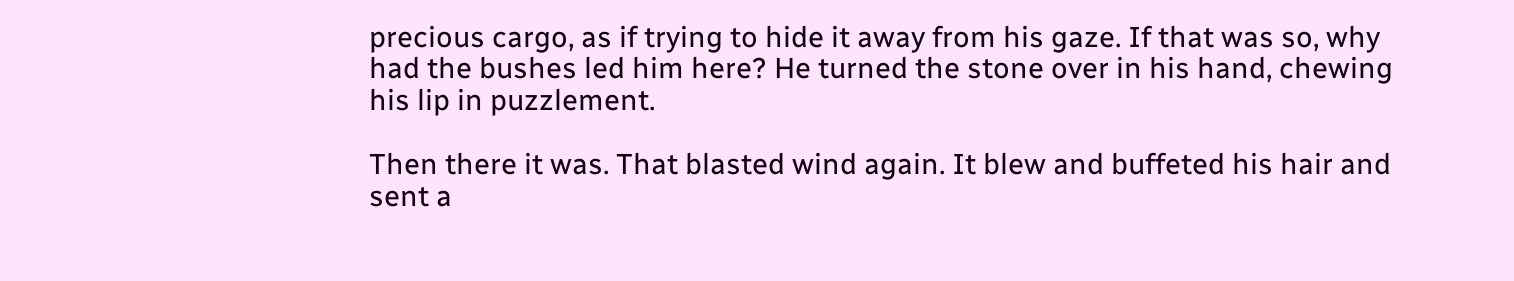precious cargo, as if trying to hide it away from his gaze. If that was so, why had the bushes led him here? He turned the stone over in his hand, chewing his lip in puzzlement.

Then there it was. That blasted wind again. It blew and buffeted his hair and sent a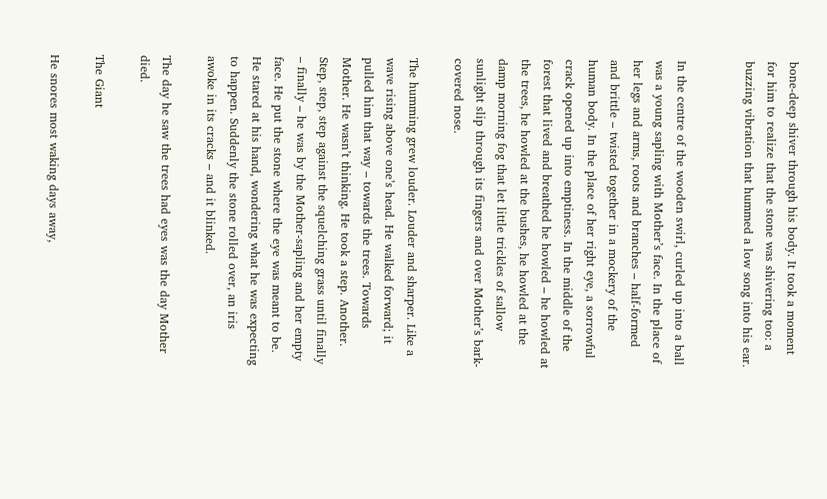bone-deep shiver through his body. It took a moment for him to realize that the stone was shivering too: a buzzing vibration that hummed a low song into his ear.


In the centre of the wooden swirl, curled up into a ball was a young sapling with Mother’s face. In the place of her legs and arms, roots and branches – half-formed and brittle – twisted together in a mockery of the human body. In the place of her right eye, a sorrowful crack opened up into emptiness. In the middle of the forest that lived and breathed he howled – he howled at the trees, he howled at the bushes, he howled at the damp morning fog that let little trickles of sallow sunlight slip through its fingers and over Mother’s bark-covered nose.

The humming grew louder. Louder and sharper. Like a wave rising above one’s head. He walked forward; it pulled him that way – towards the trees. Towards Mother. He wasn’t thinking. He took a step. Another. Step, step, step against the squelching grass until finally – finally – he was by the Mother-sapling and her empty face. He put the stone where the eye was meant to be. He stared at his hand, wondering what he was expecting to happen. Suddenly the stone rolled over, an iris awoke in its cracks – and it blinked.

The day he saw the trees had eyes was the day Mother died.

The Giant

He snores most waking days away,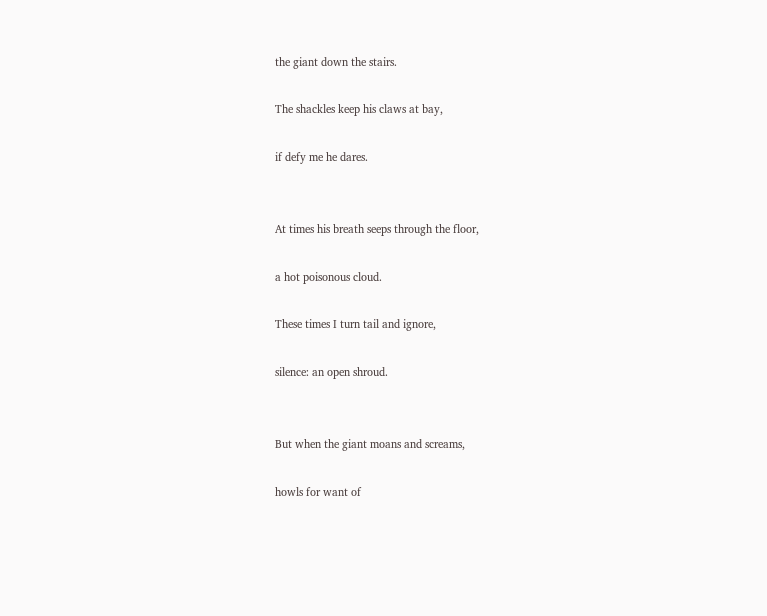the giant down the stairs.

The shackles keep his claws at bay,

if defy me he dares.


At times his breath seeps through the floor,

a hot poisonous cloud.

These times I turn tail and ignore,

silence: an open shroud.


But when the giant moans and screams,

howls for want of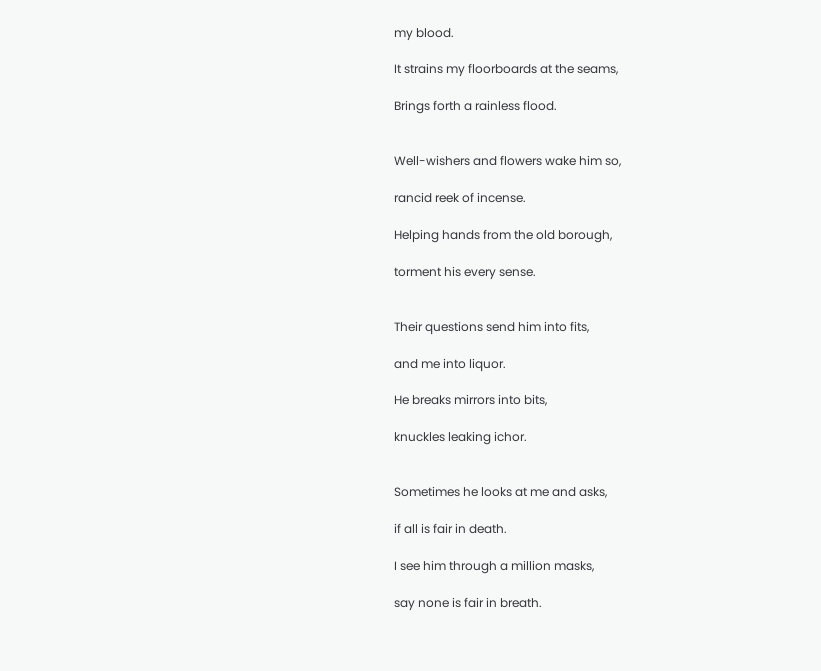my blood.

It strains my floorboards at the seams,

Brings forth a rainless flood.


Well-wishers and flowers wake him so,

rancid reek of incense.

Helping hands from the old borough,

torment his every sense.


Their questions send him into fits,

and me into liquor.

He breaks mirrors into bits,

knuckles leaking ichor.


Sometimes he looks at me and asks,

if all is fair in death.

I see him through a million masks,

say none is fair in breath.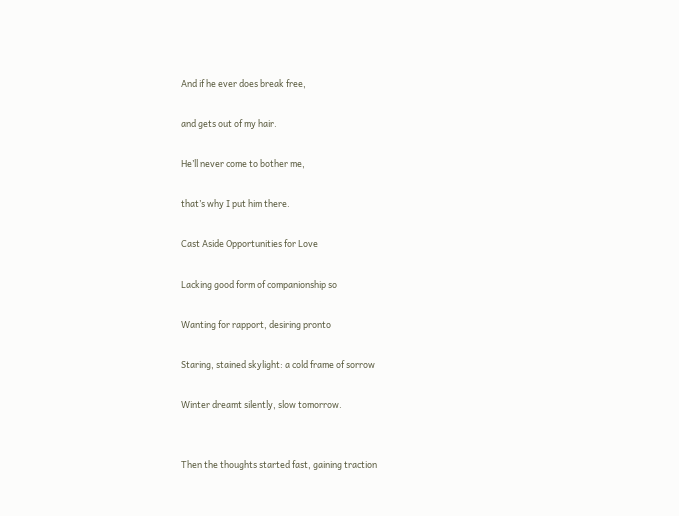And if he ever does break free,

and gets out of my hair.

He’ll never come to bother me,

that’s why I put him there.

Cast Aside Opportunities for Love

Lacking good form of companionship so

Wanting for rapport, desiring pronto

Staring, stained skylight: a cold frame of sorrow

Winter dreamt silently, slow tomorrow.


Then the thoughts started fast, gaining traction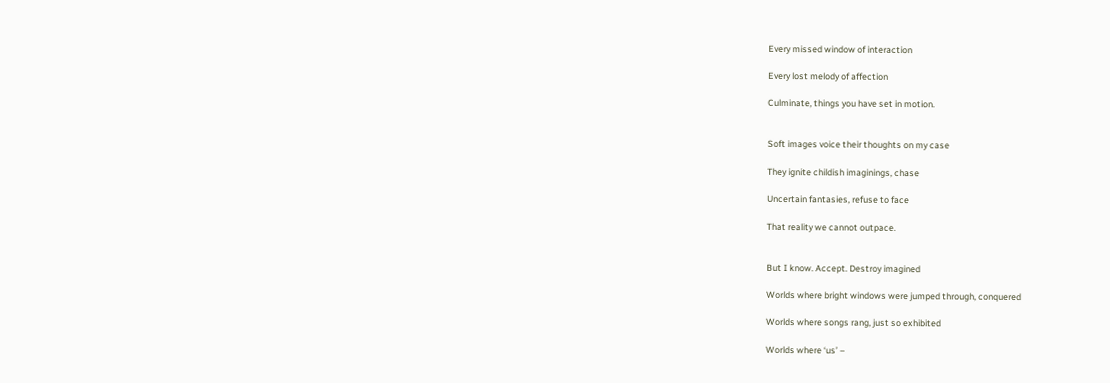Every missed window of interaction

Every lost melody of affection

Culminate, things you have set in motion.


Soft images voice their thoughts on my case

They ignite childish imaginings, chase

Uncertain fantasies, refuse to face

That reality we cannot outpace.


But I know. Accept. Destroy imagined

Worlds where bright windows were jumped through, conquered

Worlds where songs rang, just so exhibited

Worlds where ‘us’ –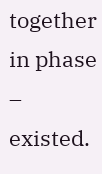together in phase – existed.